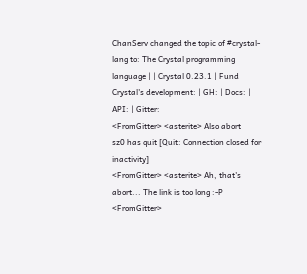ChanServ changed the topic of #crystal-lang to: The Crystal programming language | | Crystal 0.23.1 | Fund Crystal's development: | GH: | Docs: | API: | Gitter:
<FromGitter> <asterite> Also abort
sz0 has quit [Quit: Connection closed for inactivity]
<FromGitter> <asterite> Ah, that's abort... The link is too long :-P
<FromGitter>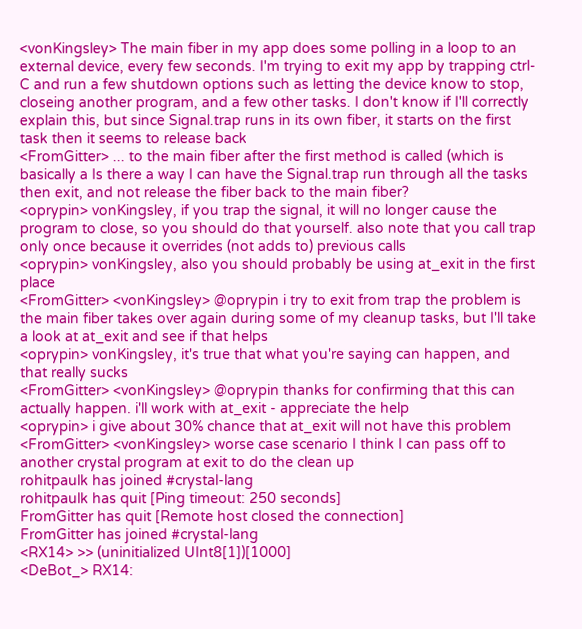<vonKingsley> The main fiber in my app does some polling in a loop to an external device, every few seconds. I'm trying to exit my app by trapping ctrl-C and run a few shutdown options such as letting the device know to stop, closeing another program, and a few other tasks. I don't know if I'll correctly explain this, but since Signal.trap runs in its own fiber, it starts on the first task then it seems to release back
<FromGitter> ... to the main fiber after the first method is called (which is basically a Is there a way I can have the Signal.trap run through all the tasks then exit, and not release the fiber back to the main fiber?
<oprypin> vonKingsley, if you trap the signal, it will no longer cause the program to close, so you should do that yourself. also note that you call trap only once because it overrides (not adds to) previous calls
<oprypin> vonKingsley, also you should probably be using at_exit in the first place
<FromGitter> <vonKingsley> @oprypin i try to exit from trap the problem is the main fiber takes over again during some of my cleanup tasks, but I'll take a look at at_exit and see if that helps
<oprypin> vonKingsley, it's true that what you're saying can happen, and that really sucks
<FromGitter> <vonKingsley> @oprypin thanks for confirming that this can actually happen. i'll work with at_exit - appreciate the help
<oprypin> i give about 30% chance that at_exit will not have this problem
<FromGitter> <vonKingsley> worse case scenario I think I can pass off to another crystal program at exit to do the clean up
rohitpaulk has joined #crystal-lang
rohitpaulk has quit [Ping timeout: 250 seconds]
FromGitter has quit [Remote host closed the connection]
FromGitter has joined #crystal-lang
<RX14> >> (uninitialized UInt8[1])[1000]
<DeBot_> RX14: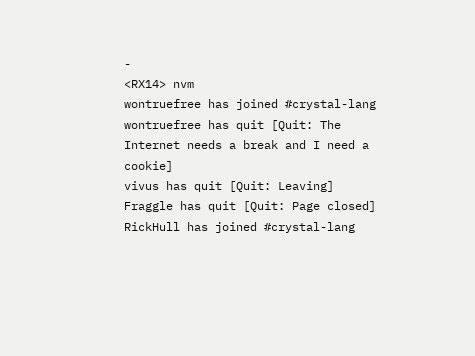-
<RX14> nvm
wontruefree has joined #crystal-lang
wontruefree has quit [Quit: The Internet needs a break and I need a cookie]
vivus has quit [Quit: Leaving]
Fraggle has quit [Quit: Page closed]
RickHull has joined #crystal-lang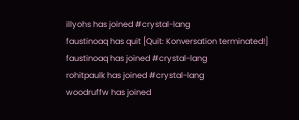illyohs has joined #crystal-lang
faustinoaq has quit [Quit: Konversation terminated!]
faustinoaq has joined #crystal-lang
rohitpaulk has joined #crystal-lang
woodruffw has joined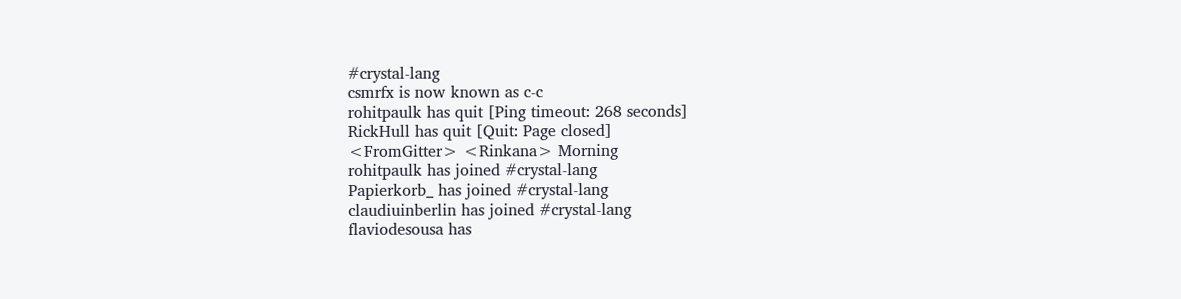#crystal-lang
csmrfx is now known as c-c
rohitpaulk has quit [Ping timeout: 268 seconds]
RickHull has quit [Quit: Page closed]
<FromGitter> <Rinkana> Morning
rohitpaulk has joined #crystal-lang
Papierkorb_ has joined #crystal-lang
claudiuinberlin has joined #crystal-lang
flaviodesousa has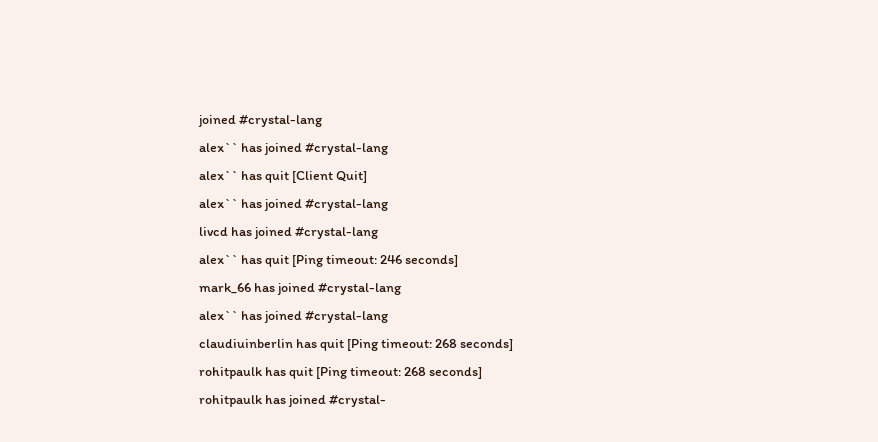joined #crystal-lang
alex`` has joined #crystal-lang
alex`` has quit [Client Quit]
alex`` has joined #crystal-lang
livcd has joined #crystal-lang
alex`` has quit [Ping timeout: 246 seconds]
mark_66 has joined #crystal-lang
alex`` has joined #crystal-lang
claudiuinberlin has quit [Ping timeout: 268 seconds]
rohitpaulk has quit [Ping timeout: 268 seconds]
rohitpaulk has joined #crystal-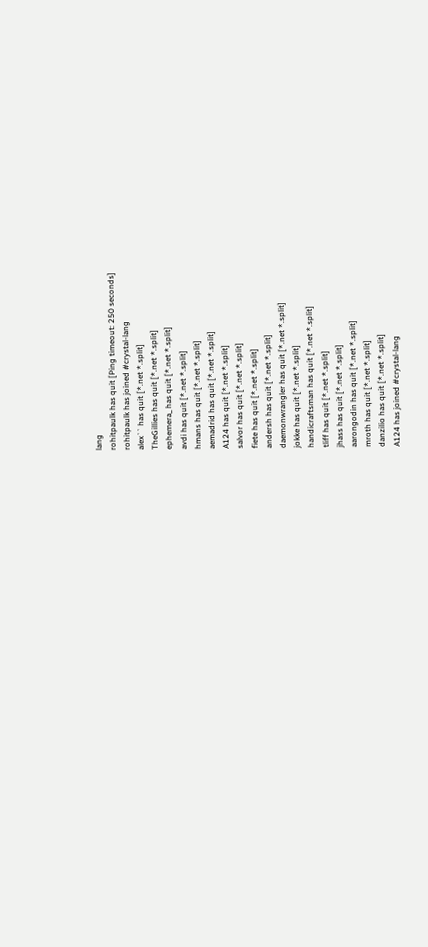lang
rohitpaulk has quit [Ping timeout: 250 seconds]
rohitpaulk has joined #crystal-lang
alex`` has quit [*.net *.split]
TheGillies has quit [*.net *.split]
ephemera_ has quit [*.net *.split]
avdi has quit [*.net *.split]
hmans has quit [*.net *.split]
aemadrid has quit [*.net *.split]
A124 has quit [*.net *.split]
salvor has quit [*.net *.split]
fiete has quit [*.net *.split]
andersh has quit [*.net *.split]
daemonwrangler has quit [*.net *.split]
jokke has quit [*.net *.split]
handicraftsman has quit [*.net *.split]
tliff has quit [*.net *.split]
jhass has quit [*.net *.split]
aarongodin has quit [*.net *.split]
mroth has quit [*.net *.split]
danzilio has quit [*.net *.split]
A124 has joined #crystal-lang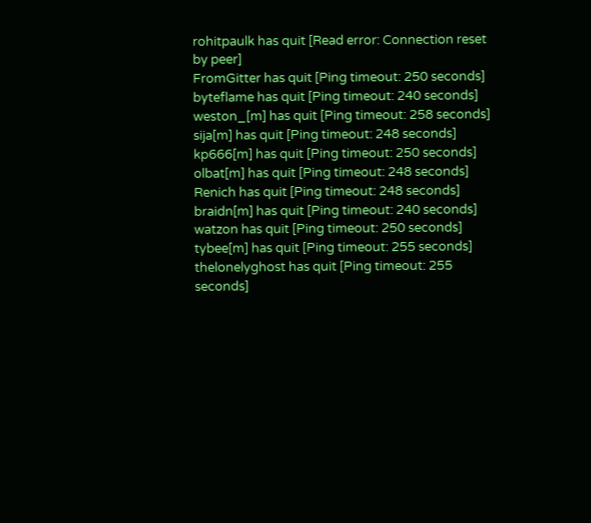rohitpaulk has quit [Read error: Connection reset by peer]
FromGitter has quit [Ping timeout: 250 seconds]
byteflame has quit [Ping timeout: 240 seconds]
weston_[m] has quit [Ping timeout: 258 seconds]
sija[m] has quit [Ping timeout: 248 seconds]
kp666[m] has quit [Ping timeout: 250 seconds]
olbat[m] has quit [Ping timeout: 248 seconds]
Renich has quit [Ping timeout: 248 seconds]
braidn[m] has quit [Ping timeout: 240 seconds]
watzon has quit [Ping timeout: 250 seconds]
tybee[m] has quit [Ping timeout: 255 seconds]
thelonelyghost has quit [Ping timeout: 255 seconds]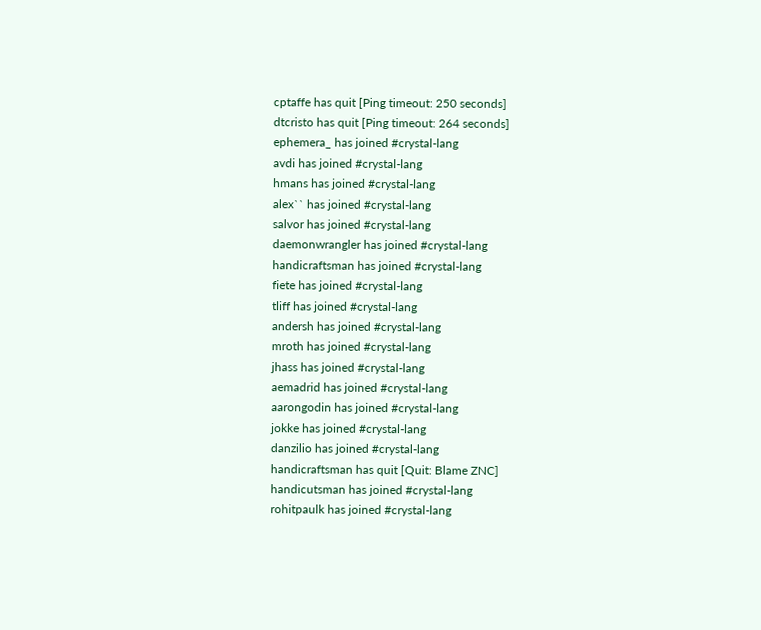cptaffe has quit [Ping timeout: 250 seconds]
dtcristo has quit [Ping timeout: 264 seconds]
ephemera_ has joined #crystal-lang
avdi has joined #crystal-lang
hmans has joined #crystal-lang
alex`` has joined #crystal-lang
salvor has joined #crystal-lang
daemonwrangler has joined #crystal-lang
handicraftsman has joined #crystal-lang
fiete has joined #crystal-lang
tliff has joined #crystal-lang
andersh has joined #crystal-lang
mroth has joined #crystal-lang
jhass has joined #crystal-lang
aemadrid has joined #crystal-lang
aarongodin has joined #crystal-lang
jokke has joined #crystal-lang
danzilio has joined #crystal-lang
handicraftsman has quit [Quit: Blame ZNC]
handicutsman has joined #crystal-lang
rohitpaulk has joined #crystal-lang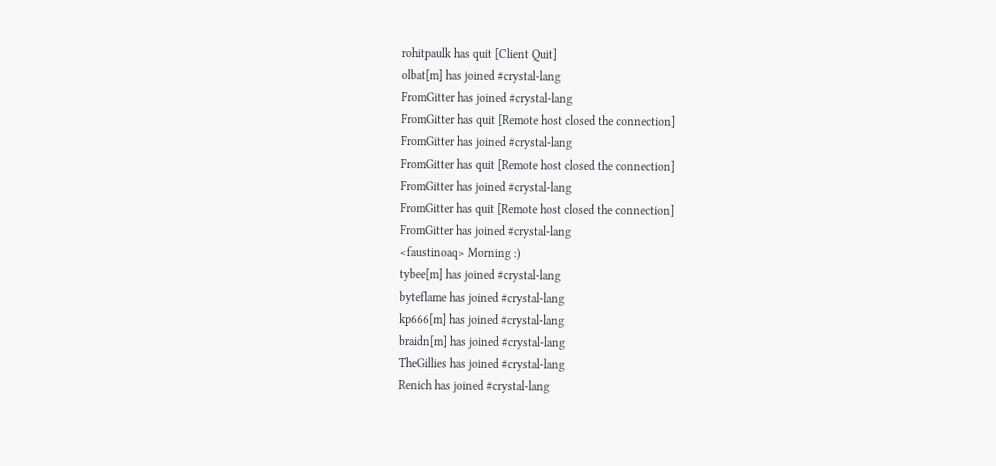rohitpaulk has quit [Client Quit]
olbat[m] has joined #crystal-lang
FromGitter has joined #crystal-lang
FromGitter has quit [Remote host closed the connection]
FromGitter has joined #crystal-lang
FromGitter has quit [Remote host closed the connection]
FromGitter has joined #crystal-lang
FromGitter has quit [Remote host closed the connection]
FromGitter has joined #crystal-lang
<faustinoaq> Morning :)
tybee[m] has joined #crystal-lang
byteflame has joined #crystal-lang
kp666[m] has joined #crystal-lang
braidn[m] has joined #crystal-lang
TheGillies has joined #crystal-lang
Renich has joined #crystal-lang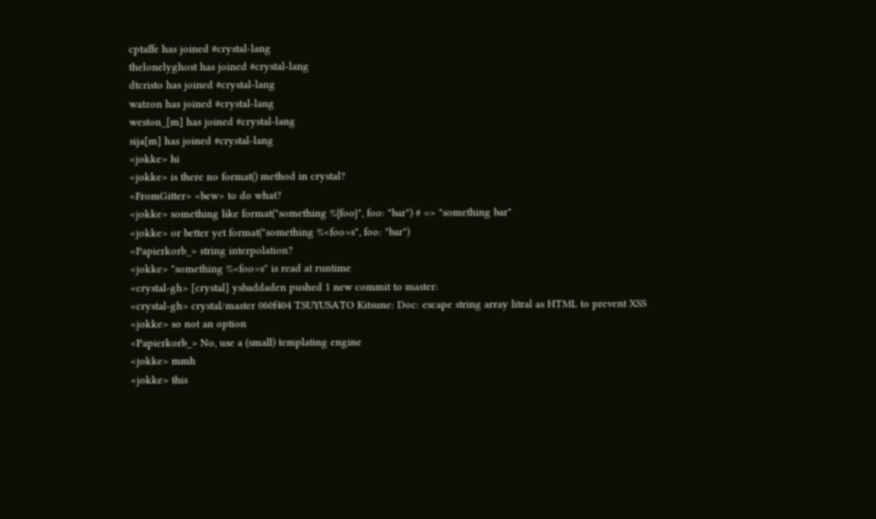cptaffe has joined #crystal-lang
thelonelyghost has joined #crystal-lang
dtcristo has joined #crystal-lang
watzon has joined #crystal-lang
weston_[m] has joined #crystal-lang
sija[m] has joined #crystal-lang
<jokke> hi
<jokke> is there no format() method in crystal?
<FromGitter> <bew> to do what?
<jokke> something like format("something %{foo}", foo: "bar") # => "something bar"
<jokke> or better yet format("something %<foo>s", foo: "bar")
<Papierkorb_> string interpolation?
<jokke> "something %<foo>s" is read at runtime
<crystal-gh> [crystal] ysbaddaden pushed 1 new commit to master:
<crystal-gh> crystal/master 060f404 TSUYUSATO Kitsune: Doc: escape string array litral as HTML to prevent XSS
<jokke> so not an option
<Papierkorb_> No, use a (small) templating engine
<jokke> mmh
<jokke> this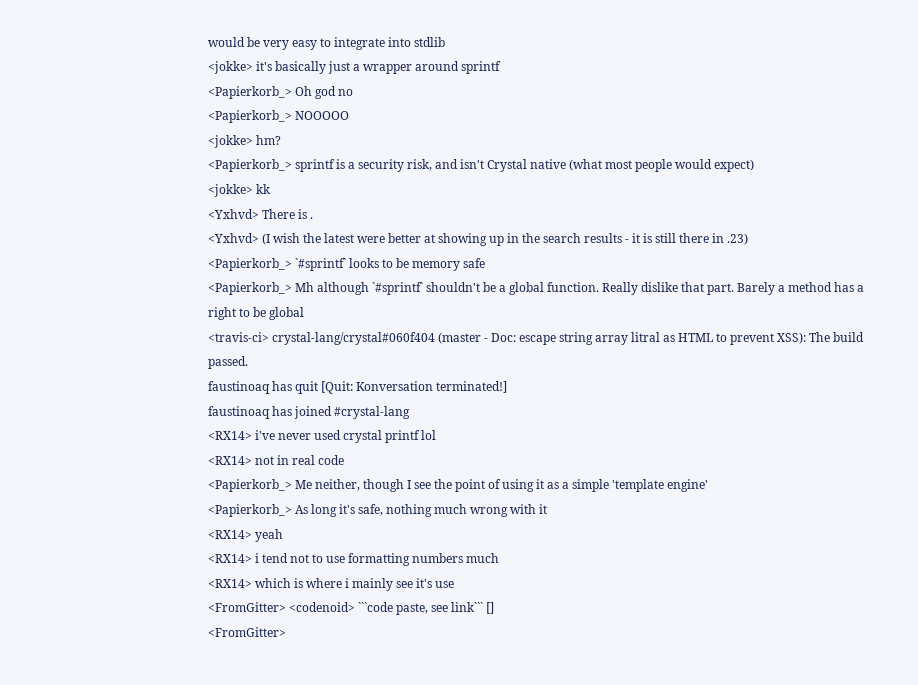would be very easy to integrate into stdlib
<jokke> it's basically just a wrapper around sprintf
<Papierkorb_> Oh god no
<Papierkorb_> NOOOOO
<jokke> hm?
<Papierkorb_> sprintf is a security risk, and isn't Crystal native (what most people would expect)
<jokke> kk
<Yxhvd> There is .
<Yxhvd> (I wish the latest were better at showing up in the search results - it is still there in .23)
<Papierkorb_> `#sprintf` looks to be memory safe
<Papierkorb_> Mh although `#sprintf` shouldn't be a global function. Really dislike that part. Barely a method has a right to be global
<travis-ci> crystal-lang/crystal#060f404 (master - Doc: escape string array litral as HTML to prevent XSS): The build passed.
faustinoaq has quit [Quit: Konversation terminated!]
faustinoaq has joined #crystal-lang
<RX14> i've never used crystal printf lol
<RX14> not in real code
<Papierkorb_> Me neither, though I see the point of using it as a simple 'template engine'
<Papierkorb_> As long it's safe, nothing much wrong with it
<RX14> yeah
<RX14> i tend not to use formatting numbers much
<RX14> which is where i mainly see it's use
<FromGitter> <codenoid> ```code paste, see link``` []
<FromGitter>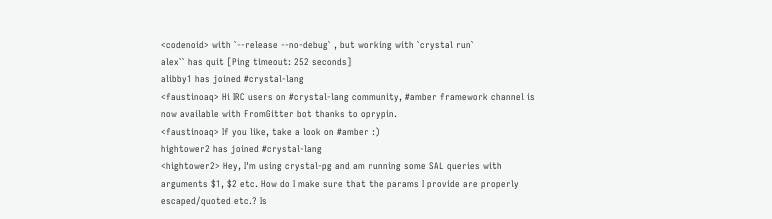<codenoid> with `--release --no-debug` , but working with `crystal run`
alex`` has quit [Ping timeout: 252 seconds]
alibby1 has joined #crystal-lang
<faustinoaq> Hi IRC users on #crystal-lang community, #amber framework channel is now available with FromGitter bot thanks to oprypin.
<faustinoaq> If you like, take a look on #amber :)
hightower2 has joined #crystal-lang
<hightower2> Hey, I'm using crystal-pg and am running some SAL queries with arguments $1, $2 etc. How do I make sure that the params I provide are properly escaped/quoted etc.? Is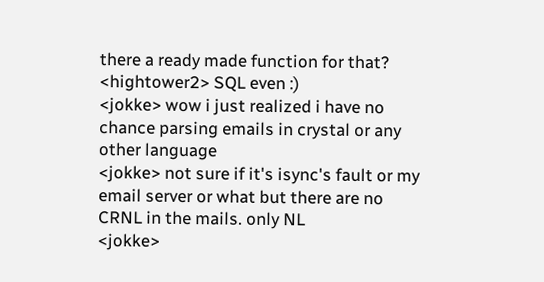there a ready made function for that?
<hightower2> SQL even :)
<jokke> wow i just realized i have no chance parsing emails in crystal or any other language
<jokke> not sure if it's isync's fault or my email server or what but there are no CRNL in the mails. only NL
<jokke>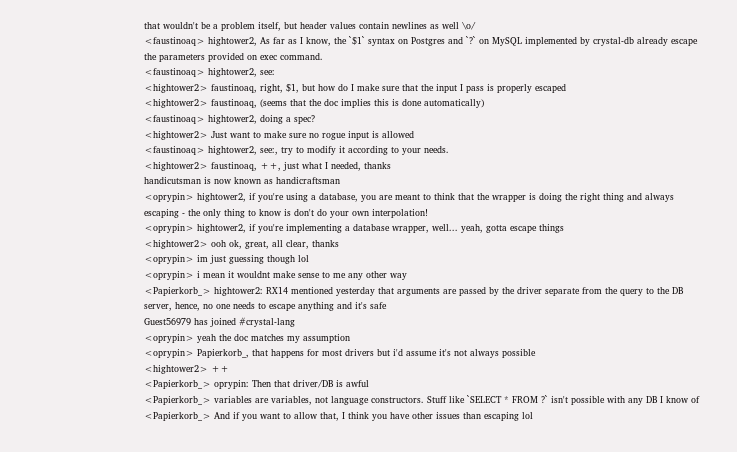that wouldn't be a problem itself, but header values contain newlines as well \o/
<faustinoaq> hightower2, As far as I know, the `$1` syntax on Postgres and `?` on MySQL implemented by crystal-db already escape the parameters provided on exec command.
<faustinoaq> hightower2, see:
<hightower2> faustinoaq, right, $1, but how do I make sure that the input I pass is properly escaped
<hightower2> faustinoaq, (seems that the doc implies this is done automatically)
<faustinoaq> hightower2, doing a spec?
<hightower2> Just want to make sure no rogue input is allowed
<faustinoaq> hightower2, see:, try to modify it according to your needs.
<hightower2> faustinoaq, ++, just what I needed, thanks
handicutsman is now known as handicraftsman
<oprypin> hightower2, if you're using a database, you are meant to think that the wrapper is doing the right thing and always escaping - the only thing to know is don't do your own interpolation!
<oprypin> hightower2, if you're implementing a database wrapper, well... yeah, gotta escape things
<hightower2> ooh ok, great, all clear, thanks
<oprypin> im just guessing though lol
<oprypin> i mean it wouldnt make sense to me any other way
<Papierkorb_> hightower2: RX14 mentioned yesterday that arguments are passed by the driver separate from the query to the DB server, hence, no one needs to escape anything and it's safe
Guest56979 has joined #crystal-lang
<oprypin> yeah the doc matches my assumption
<oprypin> Papierkorb_, that happens for most drivers but i'd assume it's not always possible
<hightower2> ++
<Papierkorb_> oprypin: Then that driver/DB is awful
<Papierkorb_> variables are variables, not language constructors. Stuff like `SELECT * FROM ?` isn't possible with any DB I know of
<Papierkorb_> And if you want to allow that, I think you have other issues than escaping lol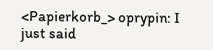<Papierkorb_> oprypin: I just said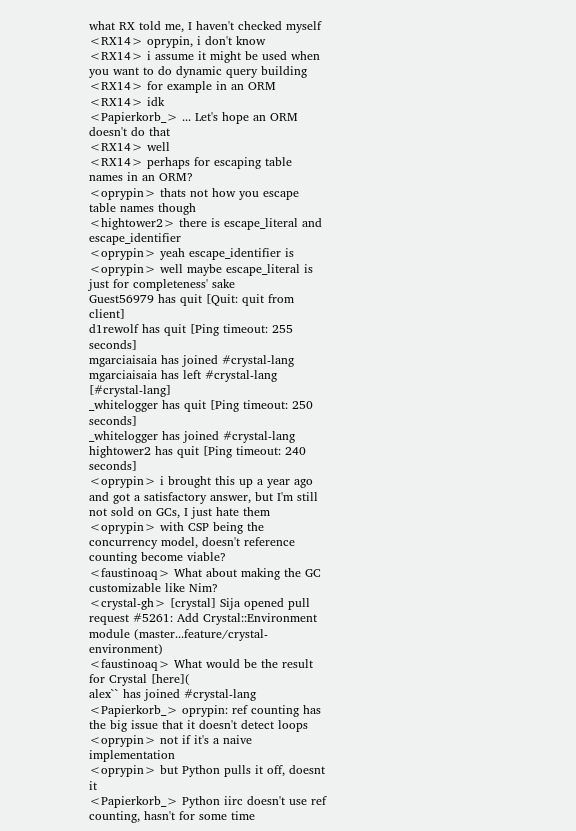what RX told me, I haven't checked myself
<RX14> oprypin, i don't know
<RX14> i assume it might be used when you want to do dynamic query building
<RX14> for example in an ORM
<RX14> idk
<Papierkorb_> ... Let's hope an ORM doesn't do that
<RX14> well
<RX14> perhaps for escaping table names in an ORM?
<oprypin> thats not how you escape table names though
<hightower2> there is escape_literal and escape_identifier
<oprypin> yeah escape_identifier is
<oprypin> well maybe escape_literal is just for completeness' sake
Guest56979 has quit [Quit: quit from client]
d1rewolf has quit [Ping timeout: 255 seconds]
mgarciaisaia has joined #crystal-lang
mgarciaisaia has left #crystal-lang [#crystal-lang]
_whitelogger has quit [Ping timeout: 250 seconds]
_whitelogger has joined #crystal-lang
hightower2 has quit [Ping timeout: 240 seconds]
<oprypin> i brought this up a year ago and got a satisfactory answer, but I'm still not sold on GCs, I just hate them
<oprypin> with CSP being the concurrency model, doesn't reference counting become viable?
<faustinoaq> What about making the GC customizable like Nim?
<crystal-gh> [crystal] Sija opened pull request #5261: Add Crystal::Environment module (master...feature/crystal-environment)
<faustinoaq> What would be the result for Crystal [here](
alex`` has joined #crystal-lang
<Papierkorb_> oprypin: ref counting has the big issue that it doesn't detect loops
<oprypin> not if it's a naive implementation
<oprypin> but Python pulls it off, doesnt it
<Papierkorb_> Python iirc doesn't use ref counting, hasn't for some time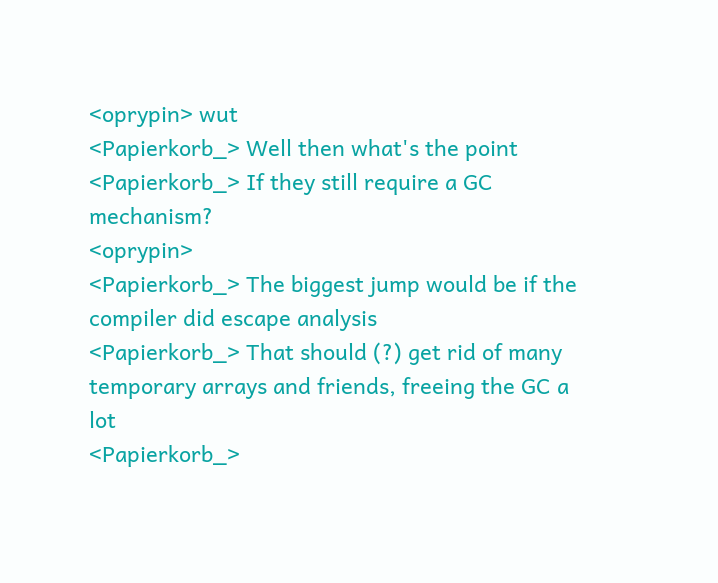<oprypin> wut
<Papierkorb_> Well then what's the point
<Papierkorb_> If they still require a GC mechanism?
<oprypin>
<Papierkorb_> The biggest jump would be if the compiler did escape analysis
<Papierkorb_> That should (?) get rid of many temporary arrays and friends, freeing the GC a lot
<Papierkorb_>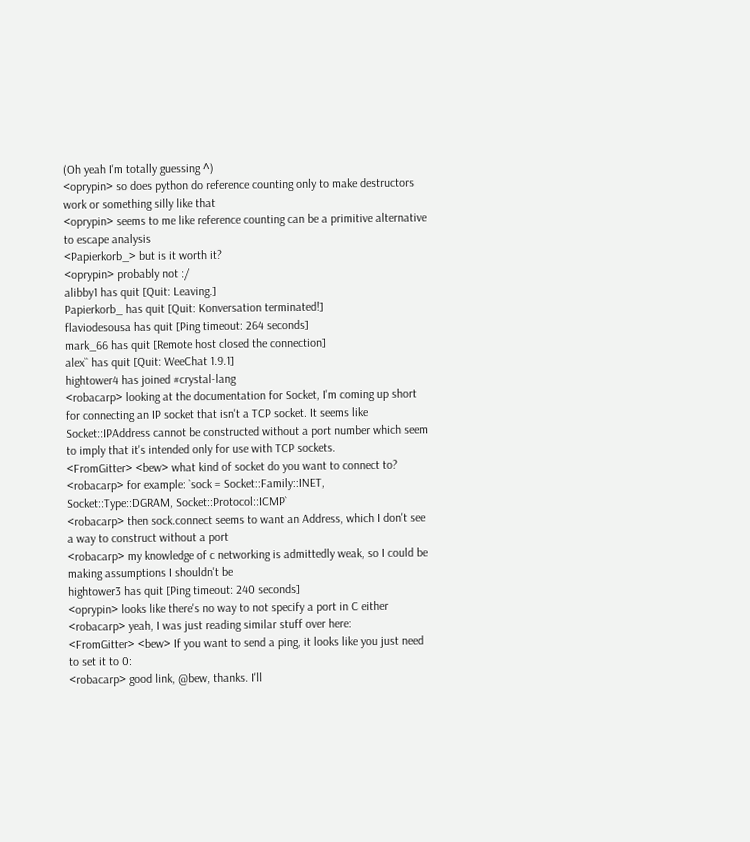(Oh yeah I'm totally guessing ^)
<oprypin> so does python do reference counting only to make destructors work or something silly like that
<oprypin> seems to me like reference counting can be a primitive alternative to escape analysis
<Papierkorb_> but is it worth it?
<oprypin> probably not :/
alibby1 has quit [Quit: Leaving.]
Papierkorb_ has quit [Quit: Konversation terminated!]
flaviodesousa has quit [Ping timeout: 264 seconds]
mark_66 has quit [Remote host closed the connection]
alex`` has quit [Quit: WeeChat 1.9.1]
hightower4 has joined #crystal-lang
<robacarp> looking at the documentation for Socket, I'm coming up short for connecting an IP socket that isn't a TCP socket. It seems like Socket::IPAddress cannot be constructed without a port number which seem to imply that it's intended only for use with TCP sockets.
<FromGitter> <bew> what kind of socket do you want to connect to?
<robacarp> for example: `sock = Socket::Family::INET, Socket::Type::DGRAM, Socket::Protocol::ICMP`
<robacarp> then sock.connect seems to want an Address, which I don't see a way to construct without a port
<robacarp> my knowledge of c networking is admittedly weak, so I could be making assumptions I shouldn't be
hightower3 has quit [Ping timeout: 240 seconds]
<oprypin> looks like there's no way to not specify a port in C either
<robacarp> yeah, I was just reading similar stuff over here:
<FromGitter> <bew> If you want to send a ping, it looks like you just need to set it to 0:
<robacarp> good link, @bew, thanks. I'll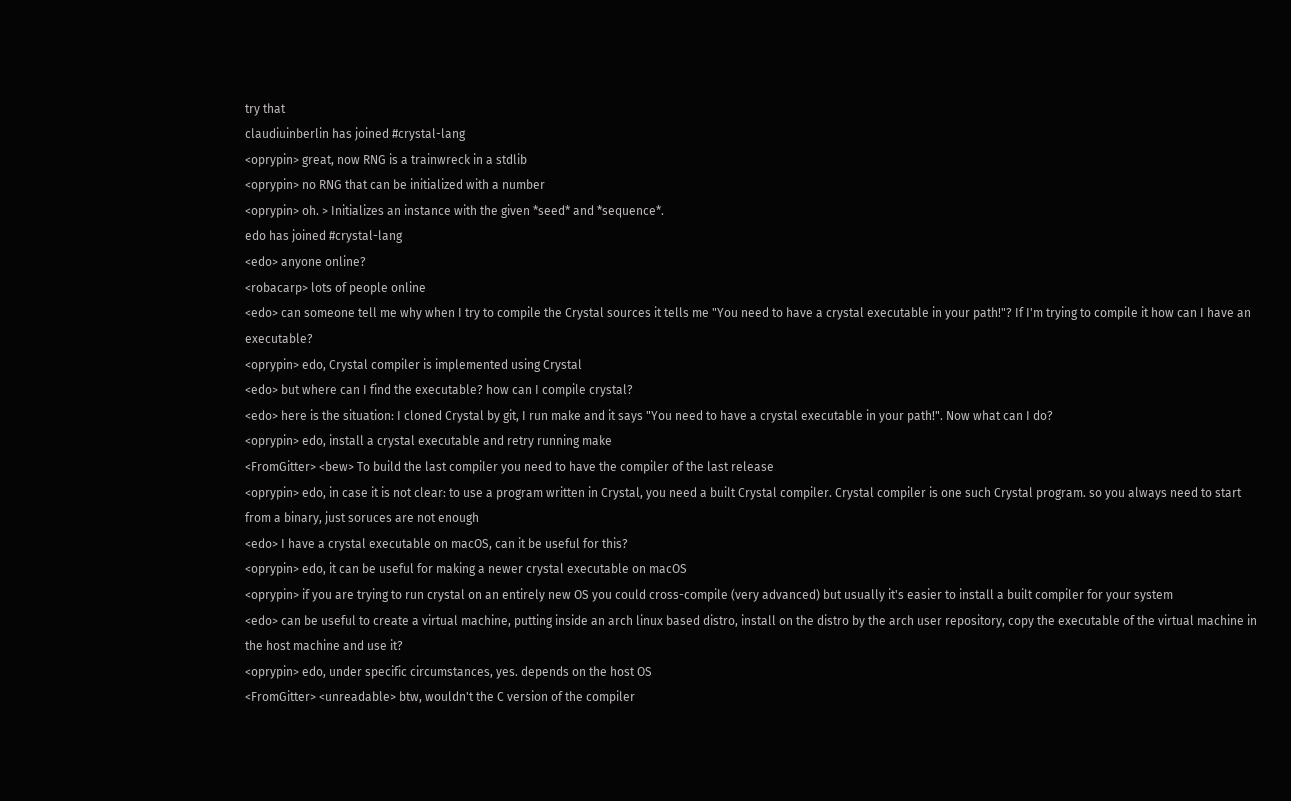try that
claudiuinberlin has joined #crystal-lang
<oprypin> great, now RNG is a trainwreck in a stdlib
<oprypin> no RNG that can be initialized with a number
<oprypin> oh. > Initializes an instance with the given *seed* and *sequence*.
edo has joined #crystal-lang
<edo> anyone online?
<robacarp> lots of people online
<edo> can someone tell me why when I try to compile the Crystal sources it tells me "You need to have a crystal executable in your path!"? If I'm trying to compile it how can I have an executable?
<oprypin> edo, Crystal compiler is implemented using Crystal
<edo> but where can I find the executable? how can I compile crystal?
<edo> here is the situation: I cloned Crystal by git, I run make and it says "You need to have a crystal executable in your path!". Now what can I do?
<oprypin> edo, install a crystal executable and retry running make
<FromGitter> <bew> To build the last compiler you need to have the compiler of the last release
<oprypin> edo, in case it is not clear: to use a program written in Crystal, you need a built Crystal compiler. Crystal compiler is one such Crystal program. so you always need to start from a binary, just soruces are not enough
<edo> I have a crystal executable on macOS, can it be useful for this?
<oprypin> edo, it can be useful for making a newer crystal executable on macOS
<oprypin> if you are trying to run crystal on an entirely new OS you could cross-compile (very advanced) but usually it's easier to install a built compiler for your system
<edo> can be useful to create a virtual machine, putting inside an arch linux based distro, install on the distro by the arch user repository, copy the executable of the virtual machine in the host machine and use it?
<oprypin> edo, under specific circumstances, yes. depends on the host OS
<FromGitter> <unreadable> btw, wouldn't the C version of the compiler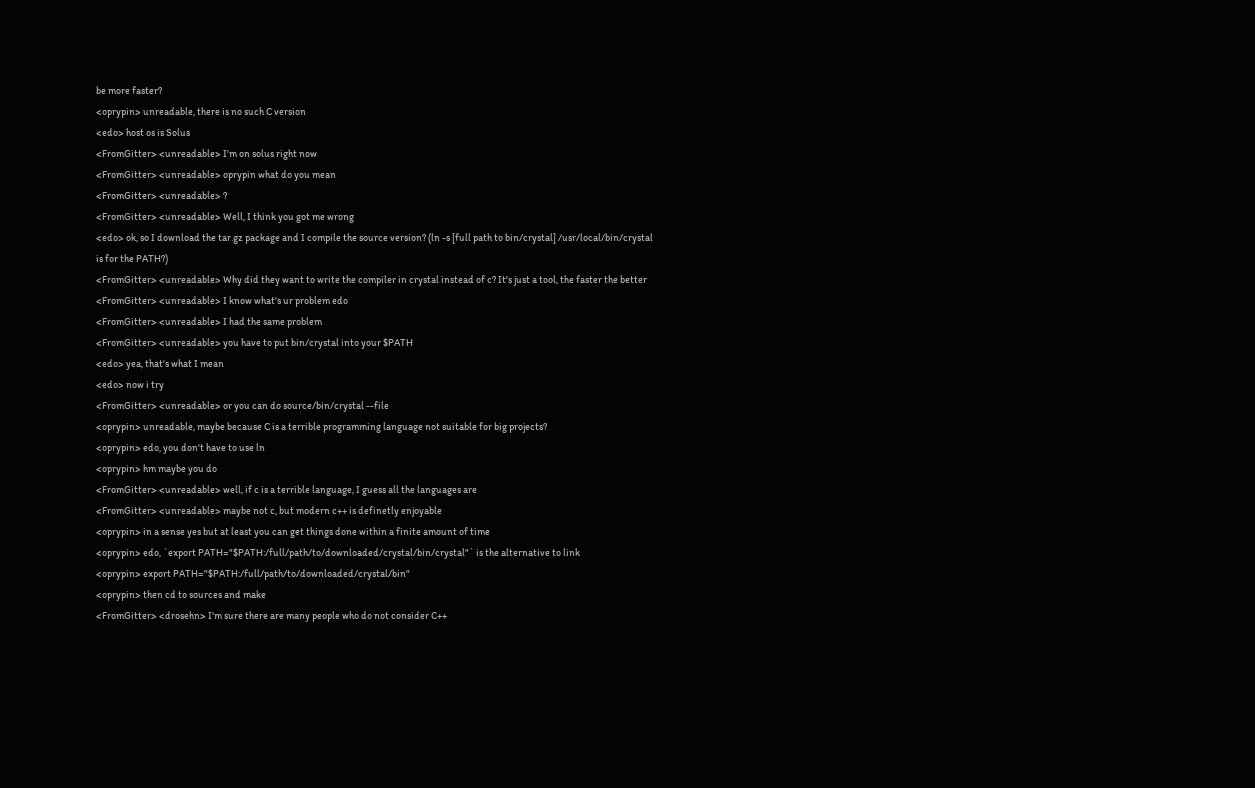be more faster?
<oprypin> unreadable, there is no such C version
<edo> host os is Solus
<FromGitter> <unreadable> I'm on solus right now
<FromGitter> <unreadable> oprypin what do you mean
<FromGitter> <unreadable> ?
<FromGitter> <unreadable> Well, I think you got me wrong
<edo> ok, so I download the tar.gz package and I compile the source version? (ln -s [full path to bin/crystal] /usr/local/bin/crystal is for the PATH?)
<FromGitter> <unreadable> Why did they want to write the compiler in crystal instead of c? It's just a tool, the faster the better
<FromGitter> <unreadable> I know what's ur problem edo
<FromGitter> <unreadable> I had the same problem
<FromGitter> <unreadable> you have to put bin/crystal into your $PATH
<edo> yea, that's what I mean
<edo> now i try
<FromGitter> <unreadable> or you can do source/bin/crystal --file
<oprypin> unreadable, maybe because C is a terrible programming language not suitable for big projects?
<oprypin> edo, you don't have to use ln
<oprypin> hm maybe you do
<FromGitter> <unreadable> well, if c is a terrible language, I guess all the languages are
<FromGitter> <unreadable> maybe not c, but modern c++ is definetly enjoyable
<oprypin> in a sense yes but at least you can get things done within a finite amount of time
<oprypin> edo, `export PATH="$PATH:/full/path/to/downloaded/crystal/bin/crystal"` is the alternative to link
<oprypin> export PATH="$PATH:/full/path/to/downloaded/crystal/bin"
<oprypin> then cd to sources and make
<FromGitter> <drosehn> I'm sure there are many people who do not consider C++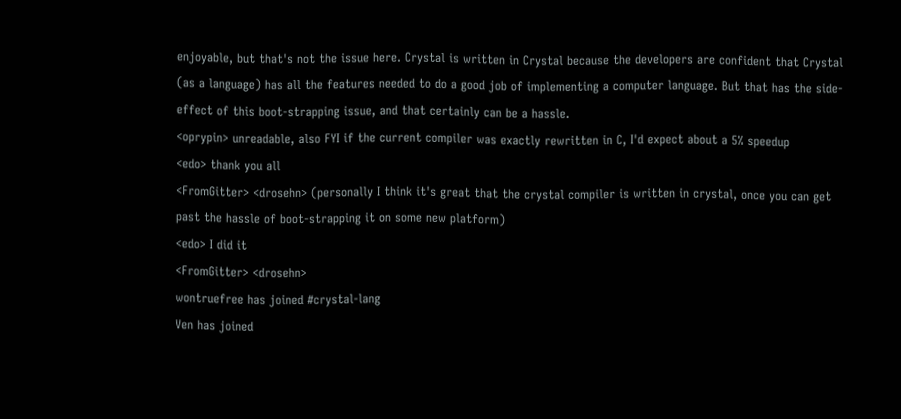enjoyable, but that's not the issue here. Crystal is written in Crystal because the developers are confident that Crystal (as a language) has all the features needed to do a good job of implementing a computer language. But that has the side-effect of this boot-strapping issue, and that certainly can be a hassle.
<oprypin> unreadable, also FYI if the current compiler was exactly rewritten in C, I'd expect about a 5% speedup
<edo> thank you all
<FromGitter> <drosehn> (personally I think it's great that the crystal compiler is written in crystal, once you can get past the hassle of boot-strapping it on some new platform)
<edo> I did it
<FromGitter> <drosehn>
wontruefree has joined #crystal-lang
Ven has joined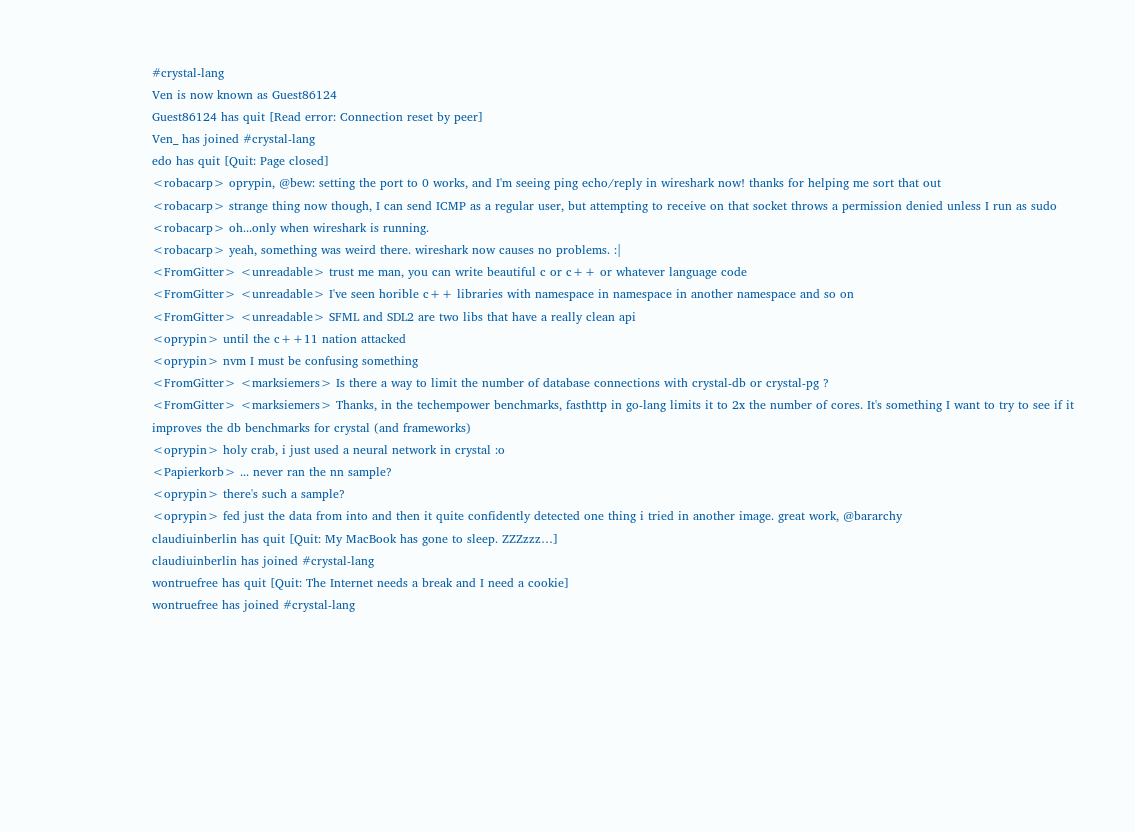#crystal-lang
Ven is now known as Guest86124
Guest86124 has quit [Read error: Connection reset by peer]
Ven_ has joined #crystal-lang
edo has quit [Quit: Page closed]
<robacarp> oprypin, @bew: setting the port to 0 works, and I'm seeing ping echo/reply in wireshark now! thanks for helping me sort that out
<robacarp> strange thing now though, I can send ICMP as a regular user, but attempting to receive on that socket throws a permission denied unless I run as sudo
<robacarp> oh...only when wireshark is running.
<robacarp> yeah, something was weird there. wireshark now causes no problems. :|
<FromGitter> <unreadable> trust me man, you can write beautiful c or c++ or whatever language code
<FromGitter> <unreadable> I've seen horible c++ libraries with namespace in namespace in another namespace and so on
<FromGitter> <unreadable> SFML and SDL2 are two libs that have a really clean api
<oprypin> until the c++11 nation attacked
<oprypin> nvm I must be confusing something
<FromGitter> <marksiemers> Is there a way to limit the number of database connections with crystal-db or crystal-pg ?
<FromGitter> <marksiemers> Thanks, in the techempower benchmarks, fasthttp in go-lang limits it to 2x the number of cores. It's something I want to try to see if it improves the db benchmarks for crystal (and frameworks)
<oprypin> holy crab, i just used a neural network in crystal :o
<Papierkorb> ... never ran the nn sample?
<oprypin> there's such a sample?
<oprypin> fed just the data from into and then it quite confidently detected one thing i tried in another image. great work, @bararchy
claudiuinberlin has quit [Quit: My MacBook has gone to sleep. ZZZzzz…]
claudiuinberlin has joined #crystal-lang
wontruefree has quit [Quit: The Internet needs a break and I need a cookie]
wontruefree has joined #crystal-lang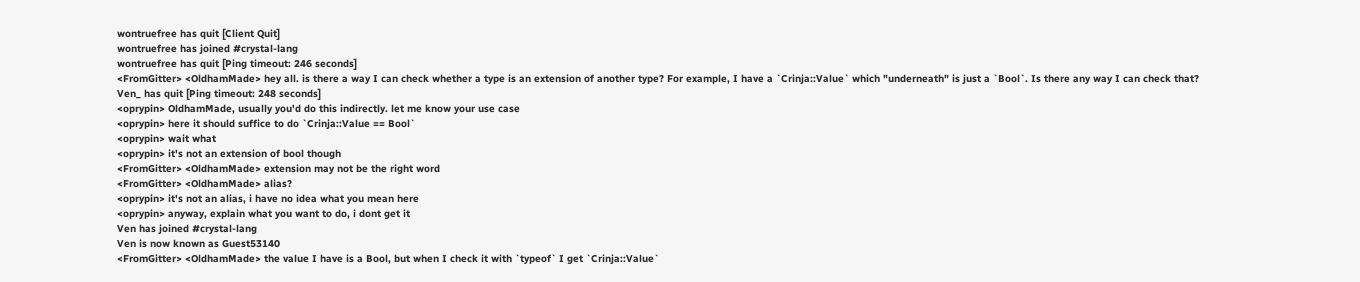wontruefree has quit [Client Quit]
wontruefree has joined #crystal-lang
wontruefree has quit [Ping timeout: 246 seconds]
<FromGitter> <OldhamMade> hey all. is there a way I can check whether a type is an extension of another type? For example, I have a `Crinja::Value` which "underneath" is just a `Bool`. Is there any way I can check that?
Ven_ has quit [Ping timeout: 248 seconds]
<oprypin> OldhamMade, usually you'd do this indirectly. let me know your use case
<oprypin> here it should suffice to do `Crinja::Value == Bool`
<oprypin> wait what
<oprypin> it's not an extension of bool though
<FromGitter> <OldhamMade> extension may not be the right word
<FromGitter> <OldhamMade> alias?
<oprypin> it's not an alias, i have no idea what you mean here
<oprypin> anyway, explain what you want to do, i dont get it
Ven has joined #crystal-lang
Ven is now known as Guest53140
<FromGitter> <OldhamMade> the value I have is a Bool, but when I check it with `typeof` I get `Crinja::Value`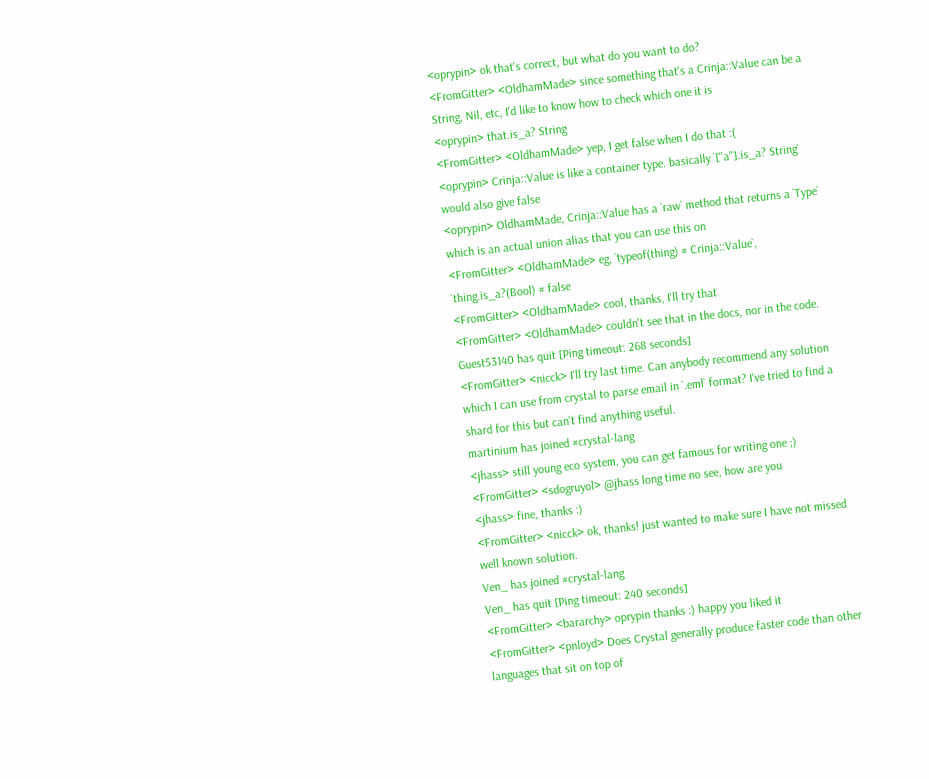<oprypin> ok that's correct, but what do you want to do?
<FromGitter> <OldhamMade> since something that's a Crinja::Value can be a String, Nil, etc, I'd like to know how to check which one it is
<oprypin> that.is_a? String
<FromGitter> <OldhamMade> yep, I get false when I do that :(
<oprypin> Crinja::Value is like a container type. basically `["a"].is_a? String` would also give false
<oprypin> OldhamMade, Crinja::Value has a `raw` method that returns a `Type` which is an actual union alias that you can use this on
<FromGitter> <OldhamMade> eg, `typeof(thing) # Crinja::Value`, `thing.is_a?(Bool) # false
<FromGitter> <OldhamMade> cool, thanks, I'll try that
<FromGitter> <OldhamMade> couldn't see that in the docs, nor in the code.
Guest53140 has quit [Ping timeout: 268 seconds]
<FromGitter> <nicck> I'll try last time. Can anybody recommend any solution which I can use from crystal to parse email in `.eml` format? I've tried to find a shard for this but can't find anything useful.
martinium has joined #crystal-lang
<jhass> still young eco system, you can get famous for writing one ;)
<FromGitter> <sdogruyol> @jhass long time no see, how are you
<jhass> fine, thanks :)
<FromGitter> <nicck> ok, thanks! just wanted to make sure I have not missed well known solution.
Ven_ has joined #crystal-lang
Ven_ has quit [Ping timeout: 240 seconds]
<FromGitter> <bararchy> oprypin thanks :) happy you liked it
<FromGitter> <pnloyd> Does Crystal generally produce faster code than other languages that sit on top of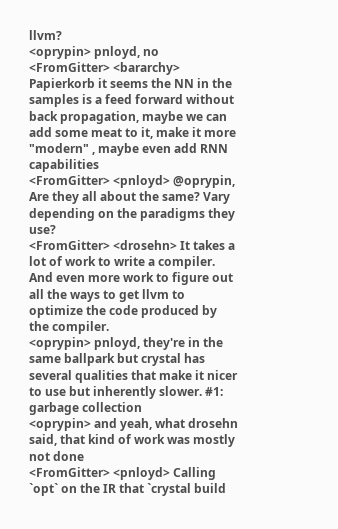llvm?
<oprypin> pnloyd, no
<FromGitter> <bararchy> Papierkorb it seems the NN in the samples is a feed forward without back propagation, maybe we can add some meat to it, make it more "modern" , maybe even add RNN capabilities
<FromGitter> <pnloyd> @oprypin, Are they all about the same? Vary depending on the paradigms they use?
<FromGitter> <drosehn> It takes a lot of work to write a compiler. And even more work to figure out all the ways to get llvm to optimize the code produced by the compiler.
<oprypin> pnloyd, they're in the same ballpark but crystal has several qualities that make it nicer to use but inherently slower. #1: garbage collection
<oprypin> and yeah, what drosehn said, that kind of work was mostly not done
<FromGitter> <pnloyd> Calling `opt` on the IR that `crystal build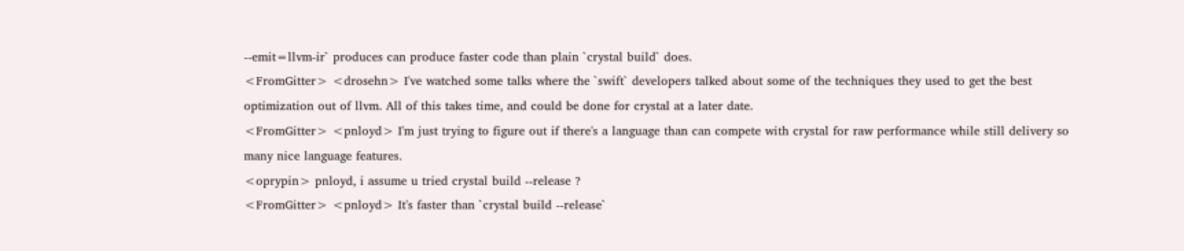--emit=llvm-ir` produces can produce faster code than plain `crystal build` does.
<FromGitter> <drosehn> I've watched some talks where the `swift` developers talked about some of the techniques they used to get the best optimization out of llvm. All of this takes time, and could be done for crystal at a later date.
<FromGitter> <pnloyd> I'm just trying to figure out if there's a language than can compete with crystal for raw performance while still delivery so many nice language features.
<oprypin> pnloyd, i assume u tried crystal build --release ?
<FromGitter> <pnloyd> It's faster than `crystal build --release`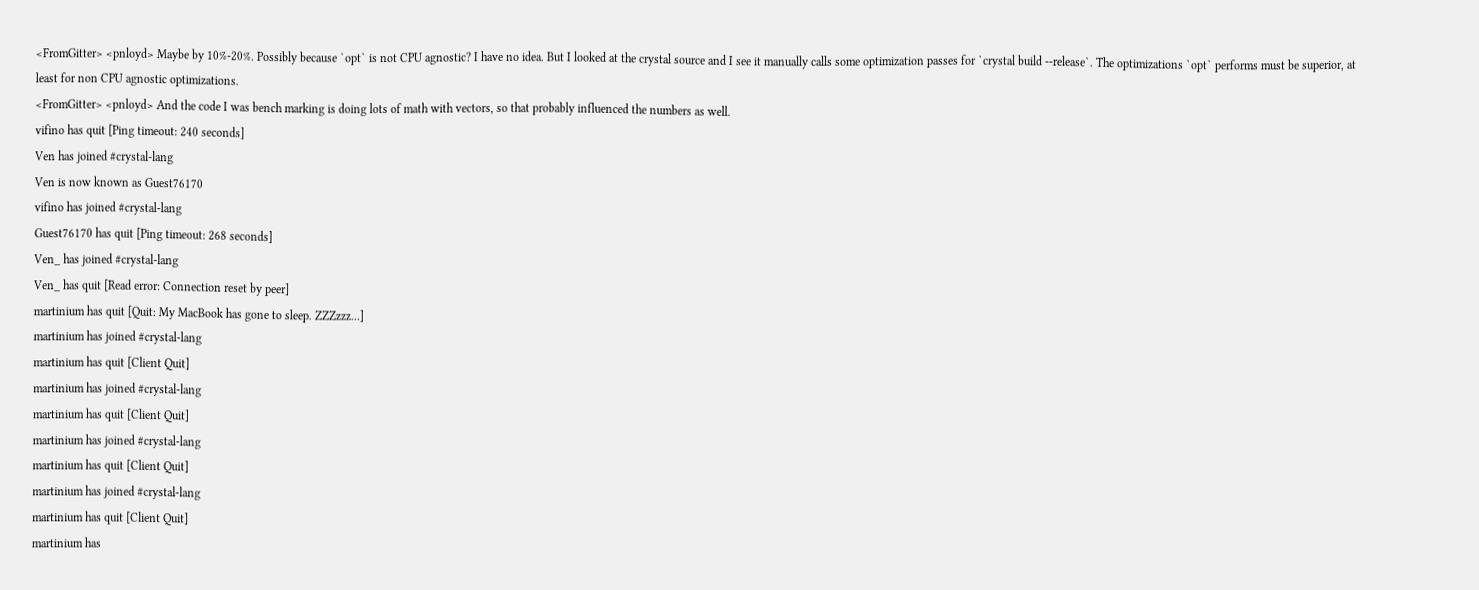<FromGitter> <pnloyd> Maybe by 10%-20%. Possibly because `opt` is not CPU agnostic? I have no idea. But I looked at the crystal source and I see it manually calls some optimization passes for `crystal build --release`. The optimizations `opt` performs must be superior, at least for non CPU agnostic optimizations.
<FromGitter> <pnloyd> And the code I was bench marking is doing lots of math with vectors, so that probably influenced the numbers as well.
vifino has quit [Ping timeout: 240 seconds]
Ven has joined #crystal-lang
Ven is now known as Guest76170
vifino has joined #crystal-lang
Guest76170 has quit [Ping timeout: 268 seconds]
Ven_ has joined #crystal-lang
Ven_ has quit [Read error: Connection reset by peer]
martinium has quit [Quit: My MacBook has gone to sleep. ZZZzzz…]
martinium has joined #crystal-lang
martinium has quit [Client Quit]
martinium has joined #crystal-lang
martinium has quit [Client Quit]
martinium has joined #crystal-lang
martinium has quit [Client Quit]
martinium has joined #crystal-lang
martinium has quit [Client Quit]
martinium has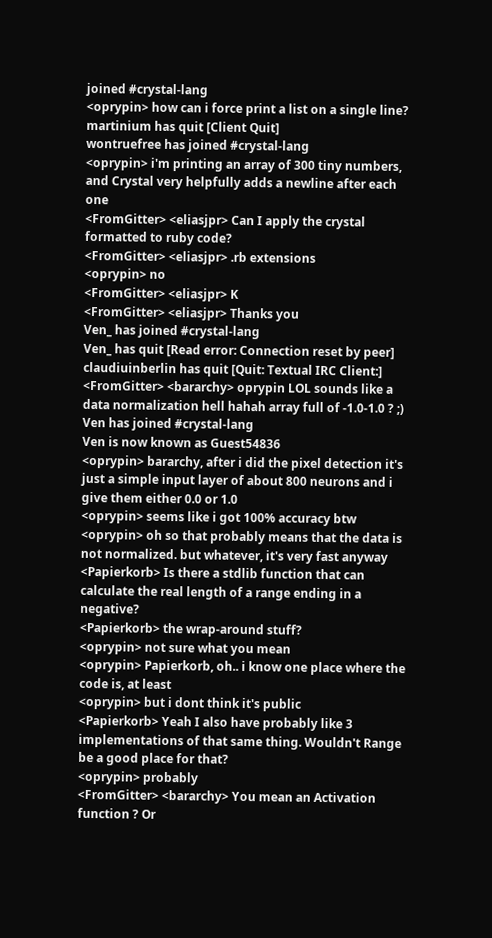joined #crystal-lang
<oprypin> how can i force print a list on a single line?
martinium has quit [Client Quit]
wontruefree has joined #crystal-lang
<oprypin> i'm printing an array of 300 tiny numbers, and Crystal very helpfully adds a newline after each one
<FromGitter> <eliasjpr> Can I apply the crystal formatted to ruby code?
<FromGitter> <eliasjpr> .rb extensions
<oprypin> no
<FromGitter> <eliasjpr> K
<FromGitter> <eliasjpr> Thanks you
Ven_ has joined #crystal-lang
Ven_ has quit [Read error: Connection reset by peer]
claudiuinberlin has quit [Quit: Textual IRC Client:]
<FromGitter> <bararchy> oprypin LOL sounds like a data normalization hell hahah array full of -1.0-1.0 ? ;)
Ven has joined #crystal-lang
Ven is now known as Guest54836
<oprypin> bararchy, after i did the pixel detection it's just a simple input layer of about 800 neurons and i give them either 0.0 or 1.0
<oprypin> seems like i got 100% accuracy btw
<oprypin> oh so that probably means that the data is not normalized. but whatever, it's very fast anyway
<Papierkorb> Is there a stdlib function that can calculate the real length of a range ending in a negative?
<Papierkorb> the wrap-around stuff?
<oprypin> not sure what you mean
<oprypin> Papierkorb, oh.. i know one place where the code is, at least
<oprypin> but i dont think it's public
<Papierkorb> Yeah I also have probably like 3 implementations of that same thing. Wouldn't Range be a good place for that?
<oprypin> probably
<FromGitter> <bararchy> You mean an Activation function ? Or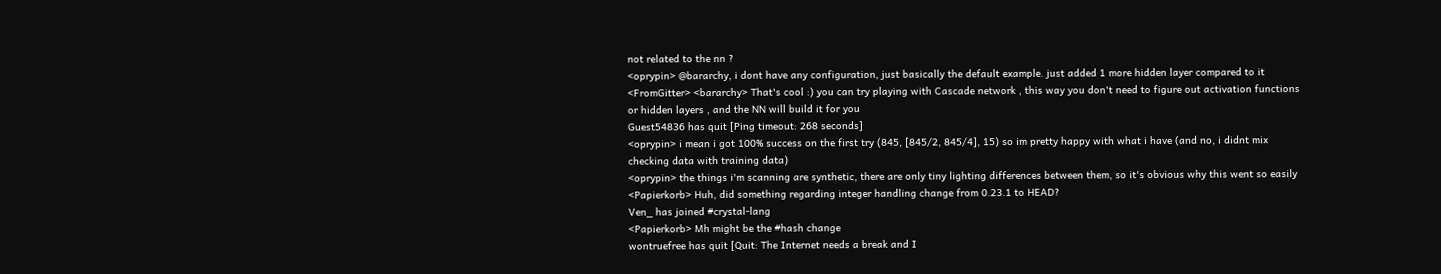not related to the nn ?
<oprypin> @bararchy, i dont have any configuration, just basically the default example. just added 1 more hidden layer compared to it
<FromGitter> <bararchy> That's cool :) you can try playing with Cascade network , this way you don't need to figure out activation functions or hidden layers , and the NN will build it for you
Guest54836 has quit [Ping timeout: 268 seconds]
<oprypin> i mean i got 100% success on the first try (845, [845/2, 845/4], 15) so im pretty happy with what i have (and no, i didnt mix checking data with training data)
<oprypin> the things i'm scanning are synthetic, there are only tiny lighting differences between them, so it's obvious why this went so easily
<Papierkorb> Huh, did something regarding integer handling change from 0.23.1 to HEAD?
Ven_ has joined #crystal-lang
<Papierkorb> Mh might be the #hash change
wontruefree has quit [Quit: The Internet needs a break and I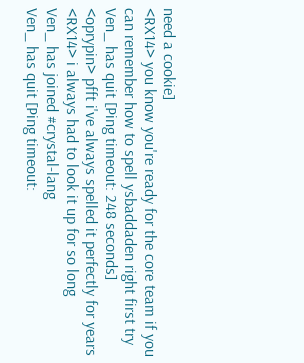need a cookie]
<RX14> you know you're ready for the core team if you can remember how to spell ysbaddaden right first try
Ven_ has quit [Ping timeout: 248 seconds]
<oprypin> pfft i've always spelled it perfectly for years
<RX14> i always had to look it up for so long
Ven_ has joined #crystal-lang
Ven_ has quit [Ping timeout: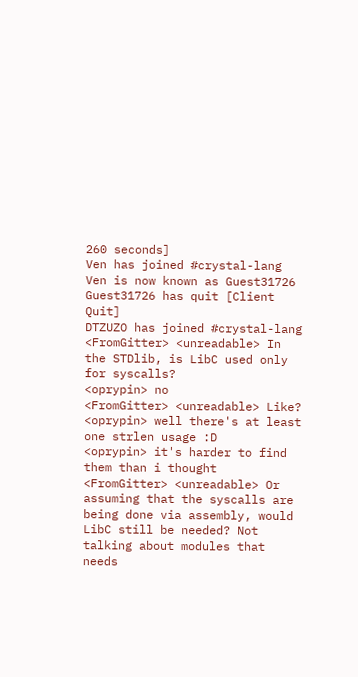260 seconds]
Ven has joined #crystal-lang
Ven is now known as Guest31726
Guest31726 has quit [Client Quit]
DTZUZO has joined #crystal-lang
<FromGitter> <unreadable> In the STDlib, is LibC used only for syscalls?
<oprypin> no
<FromGitter> <unreadable> Like?
<oprypin> well there's at least one strlen usage :D
<oprypin> it's harder to find them than i thought
<FromGitter> <unreadable> Or assuming that the syscalls are being done via assembly, would LibC still be needed? Not talking about modules that needs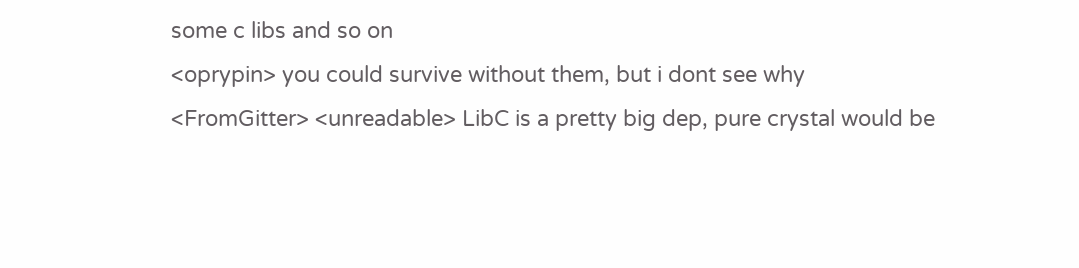some c libs and so on
<oprypin> you could survive without them, but i dont see why
<FromGitter> <unreadable> LibC is a pretty big dep, pure crystal would be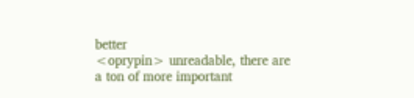better
<oprypin> unreadable, there are a ton of more important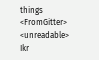things
<FromGitter> <unreadable> Ikr